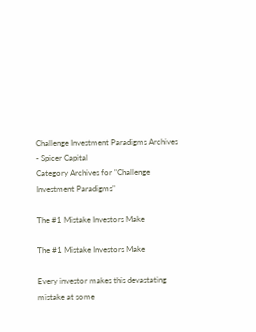Challenge Investment Paradigms Archives - Spicer Capital
Category Archives for "Challenge Investment Paradigms"

The #1 Mistake Investors Make

The #1 Mistake Investors Make

Every investor makes this devastating mistake at some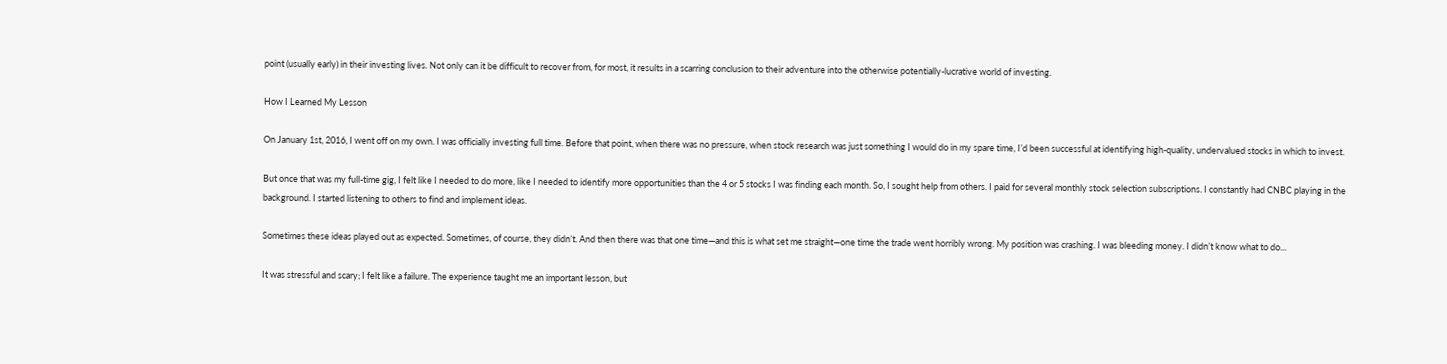point (usually early) in their investing lives. Not only can it be difficult to recover from, for most, it results in a scarring conclusion to their adventure into the otherwise potentially-lucrative world of investing.

How I Learned My Lesson

On January 1st, 2016, I went off on my own. I was officially investing full time. Before that point, when there was no pressure, when stock research was just something I would do in my spare time, I’d been successful at identifying high-quality, undervalued stocks in which to invest.

But once that was my full-time gig, I felt like I needed to do more, like I needed to identify more opportunities than the 4 or 5 stocks I was finding each month. So, I sought help from others. I paid for several monthly stock selection subscriptions. I constantly had CNBC playing in the background. I started listening to others to find and implement ideas.

Sometimes these ideas played out as expected. Sometimes, of course, they didn’t. And then there was that one time—and this is what set me straight—one time the trade went horribly wrong. My position was crashing. I was bleeding money. I didn’t know what to do...

It was stressful and scary; I felt like a failure. The experience taught me an important lesson, but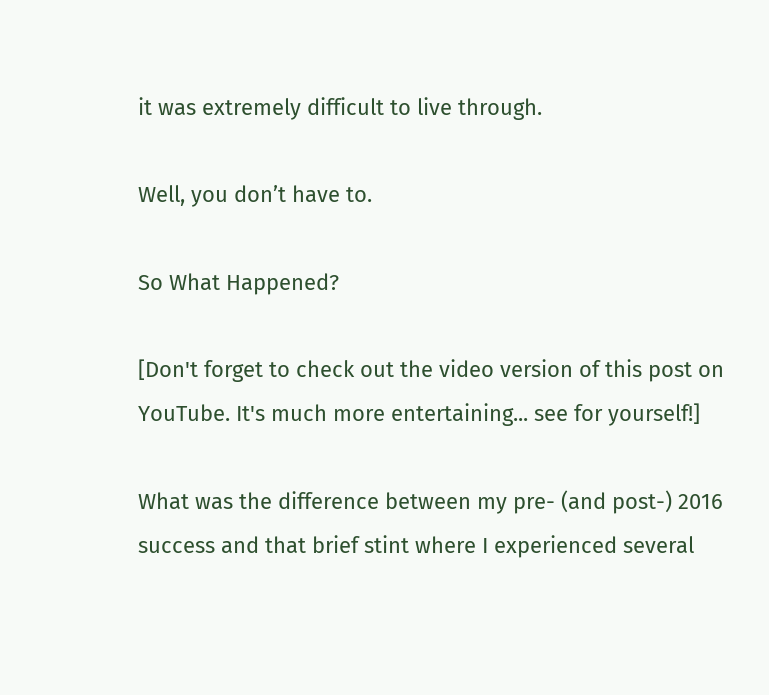it was extremely difficult to live through.

Well, you don’t have to.

So What Happened?

[Don't forget to check out the video version of this post on YouTube. It's much more entertaining... see for yourself!]

What was the difference between my pre- (and post-) 2016 success and that brief stint where I experienced several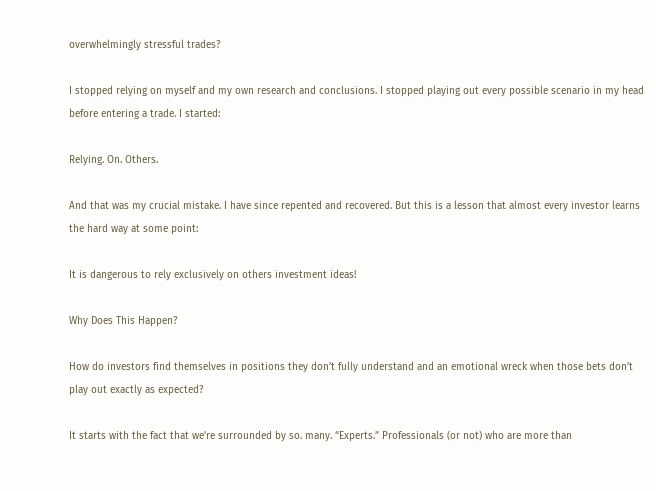overwhelmingly stressful trades?

I stopped relying on myself and my own research and conclusions. I stopped playing out every possible scenario in my head before entering a trade. I started:

Relying. On. Others.

And that was my crucial mistake. I have since repented and recovered. But this is a lesson that almost every investor learns the hard way at some point:

It is dangerous to rely exclusively on others investment ideas!

Why Does This Happen?

How do investors find themselves in positions they don’t fully understand and an emotional wreck when those bets don’t play out exactly as expected?

It starts with the fact that we’re surrounded by so. many. “Experts.” Professionals (or not) who are more than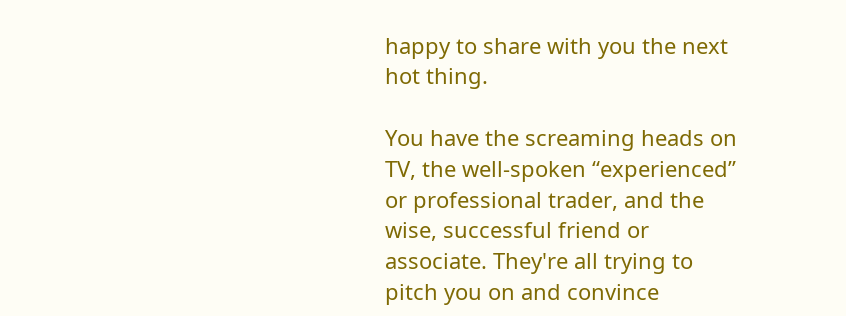happy to share with you the next hot thing.

You have the screaming heads on TV, the well-spoken “experienced” or professional trader, and the wise, successful friend or associate. They're all trying to pitch you on and convince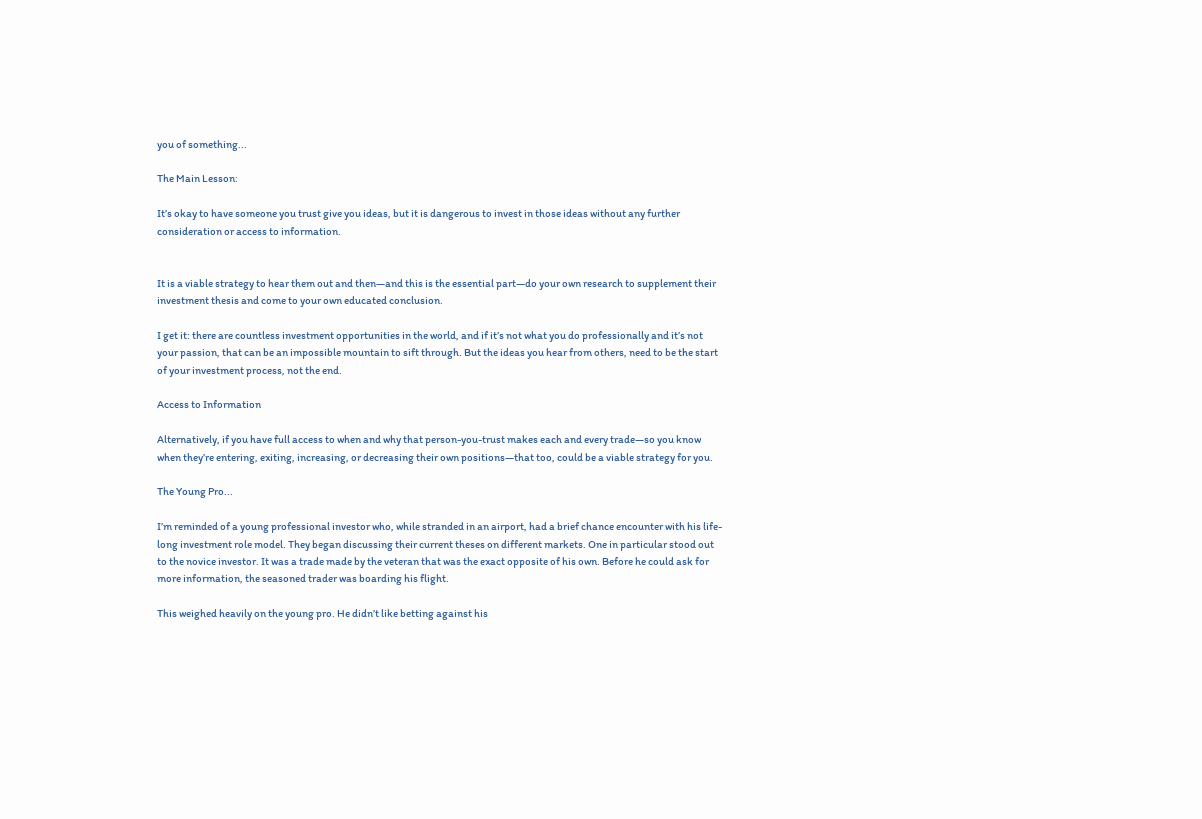you of something...

The Main Lesson:

It’s okay to have someone you trust give you ideas, but it is dangerous to invest in those ideas without any further consideration or access to information.


It is a viable strategy to hear them out and then—and this is the essential part—do your own research to supplement their investment thesis and come to your own educated conclusion.

I get it: there are countless investment opportunities in the world, and if it’s not what you do professionally and it’s not your passion, that can be an impossible mountain to sift through. But the ideas you hear from others, need to be the start of your investment process, not the end.

Access to Information

Alternatively, if you have full access to when and why that person-you-trust makes each and every trade—so you know when they’re entering, exiting, increasing, or decreasing their own positions—that too, could be a viable strategy for you.

The Young Pro...

I’m reminded of a young professional investor who, while stranded in an airport, had a brief chance encounter with his life-long investment role model. They began discussing their current theses on different markets. One in particular stood out to the novice investor. It was a trade made by the veteran that was the exact opposite of his own. Before he could ask for more information, the seasoned trader was boarding his flight.

This weighed heavily on the young pro. He didn’t like betting against his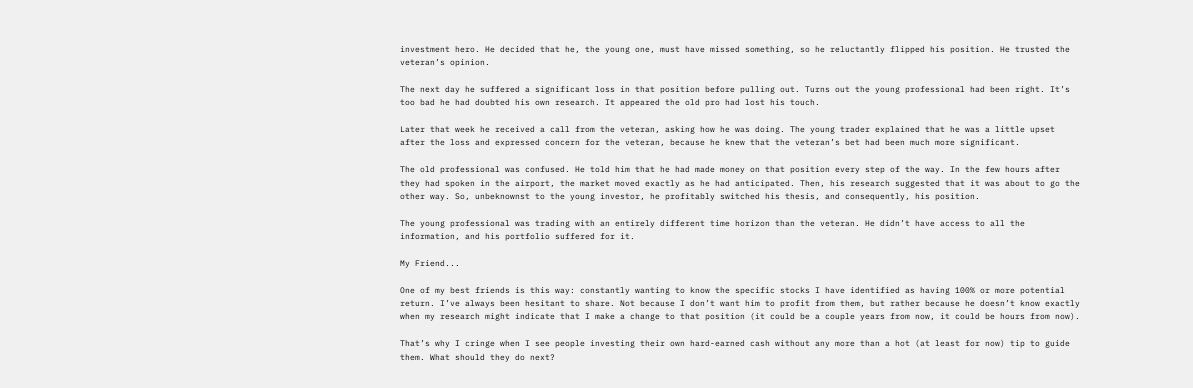investment hero. He decided that he, the young one, must have missed something, so he reluctantly flipped his position. He trusted the veteran’s opinion.

The next day he suffered a significant loss in that position before pulling out. Turns out the young professional had been right. It’s too bad he had doubted his own research. It appeared the old pro had lost his touch.

Later that week he received a call from the veteran, asking how he was doing. The young trader explained that he was a little upset after the loss and expressed concern for the veteran, because he knew that the veteran’s bet had been much more significant.

The old professional was confused. He told him that he had made money on that position every step of the way. In the few hours after they had spoken in the airport, the market moved exactly as he had anticipated. Then, his research suggested that it was about to go the other way. So, unbeknownst to the young investor, he profitably switched his thesis, and consequently, his position.

The young professional was trading with an entirely different time horizon than the veteran. He didn’t have access to all the information, and his portfolio suffered for it.

My Friend...

One of my best friends is this way: constantly wanting to know the specific stocks I have identified as having 100% or more potential return. I’ve always been hesitant to share. Not because I don’t want him to profit from them, but rather because he doesn’t know exactly when my research might indicate that I make a change to that position (it could be a couple years from now, it could be hours from now).

That’s why I cringe when I see people investing their own hard-earned cash without any more than a hot (at least for now) tip to guide them. What should they do next?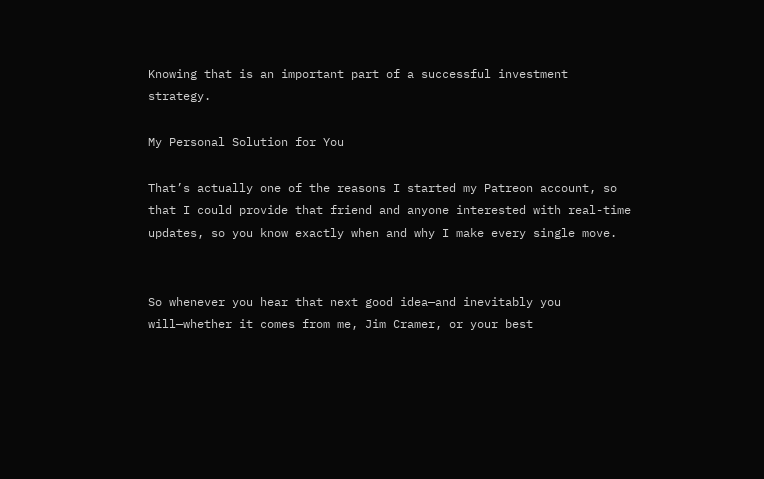Knowing that is an important part of a successful investment strategy.

My Personal Solution for You

That’s actually one of the reasons I started my Patreon account, so that I could provide that friend and anyone interested with real-time updates, so you know exactly when and why I make every single move.


So whenever you hear that next good idea—and inevitably you will—whether it comes from me, Jim Cramer, or your best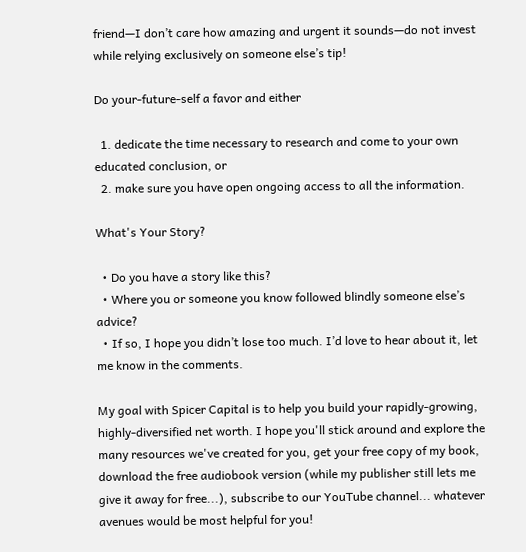friend—I don’t care how amazing and urgent it sounds—do not invest while relying exclusively on someone else’s tip!

Do your-future-self a favor and either

  1. dedicate the time necessary to research and come to your own educated conclusion, or
  2. make sure you have open ongoing access to all the information.

What's Your Story?

  • Do you have a story like this?
  • Where you or someone you know followed blindly someone else’s advice?
  • If so, I hope you didn’t lose too much. I’d love to hear about it, let me know in the comments.

My goal with Spicer Capital is to help you build your rapidly-growing, highly-diversified net worth. I hope you'll stick around and explore the many resources we've created for you, get your free copy of my book, download the free audiobook version (while my publisher still lets me give it away for free...), subscribe to our YouTube channel... whatever avenues would be most helpful for you!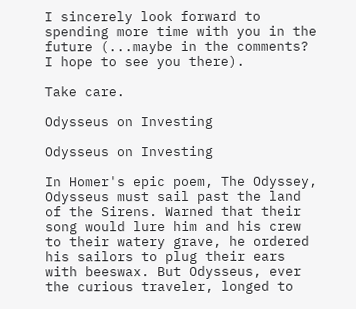I sincerely look forward to spending more time with you in the future (...maybe in the comments? I hope to see you there).

Take care.

Odysseus on Investing

Odysseus on Investing

In Homer's epic poem, The Odyssey, Odysseus must sail past the land of the Sirens. Warned that their song would lure him and his crew to their watery grave, he ordered his sailors to plug their ears with beeswax. But Odysseus, ever the curious traveler, longed to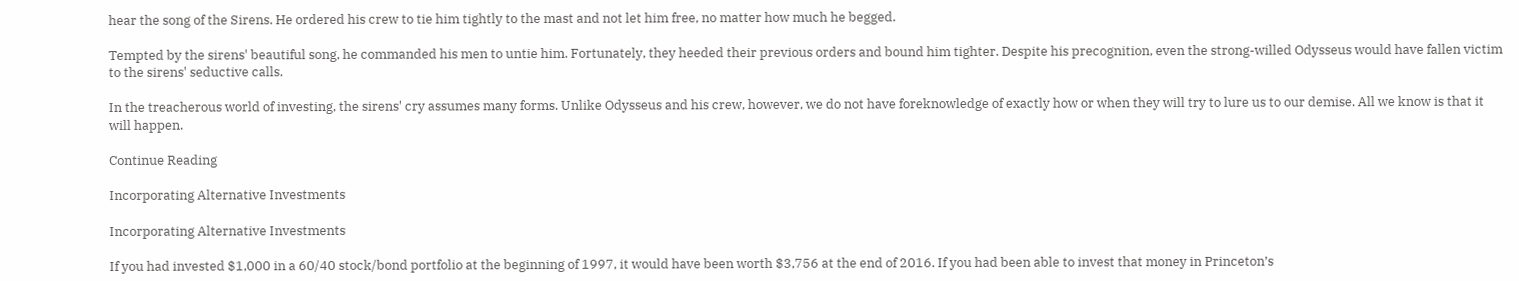hear the song of the Sirens. He ordered his crew to tie him tightly to the mast and not let him free, no matter how much he begged.

Tempted by the sirens' beautiful song, he commanded his men to untie him. Fortunately, they heeded their previous orders and bound him tighter. Despite his precognition, even the strong-willed Odysseus would have fallen victim to the sirens' seductive calls.

In the treacherous world of investing, the sirens' cry assumes many forms. Unlike Odysseus and his crew, however, we do not have foreknowledge of exactly how or when they will try to lure us to our demise. All we know is that it will happen.

Continue Reading

Incorporating Alternative Investments

Incorporating Alternative Investments

If you had invested $1,000 in a 60/40 stock/bond portfolio at the beginning of 1997, it would have been worth $3,756 at the end of 2016. If you had been able to invest that money in Princeton’s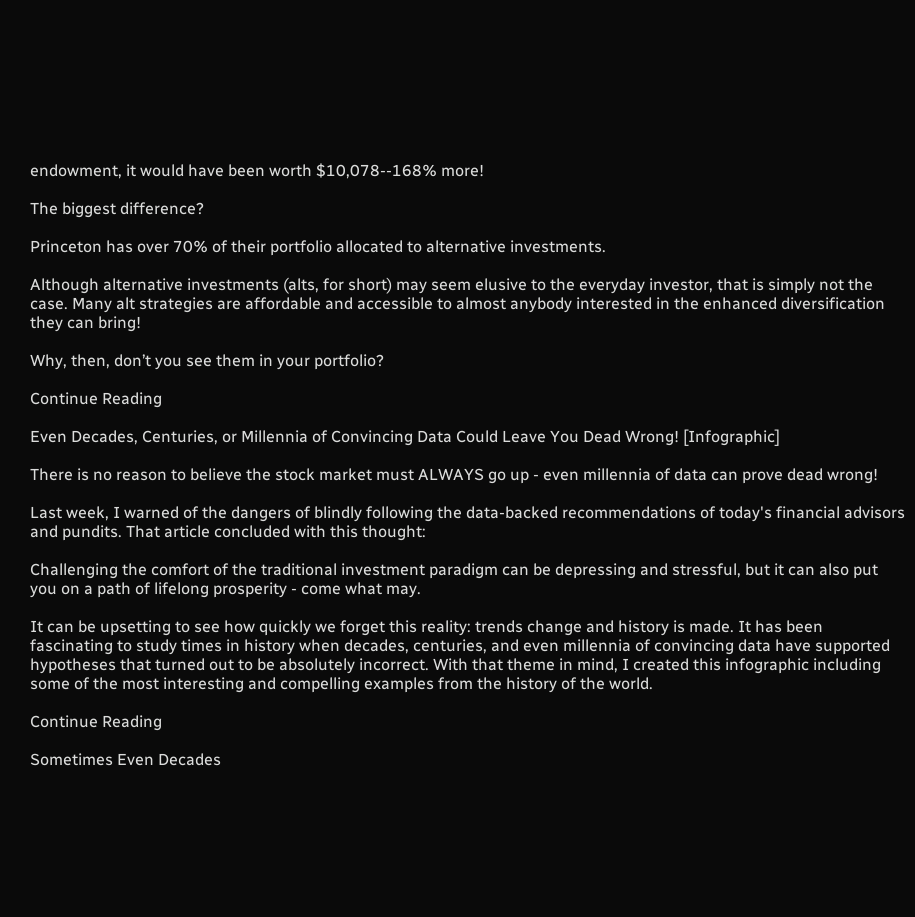endowment, it would have been worth $10,078--168% more!

The biggest difference?

Princeton has over 70% of their portfolio allocated to alternative investments.

Although alternative investments (alts, for short) may seem elusive to the everyday investor, that is simply not the case. Many alt strategies are affordable and accessible to almost anybody interested in the enhanced diversification they can bring!

Why, then, don’t you see them in your portfolio?

Continue Reading

Even Decades, Centuries, or Millennia of Convincing Data Could Leave You Dead Wrong! [Infographic]

There is no reason to believe the stock market must ALWAYS go up - even millennia of data can prove dead wrong!

Last week, I warned of the dangers of blindly following the data-backed recommendations of today's financial advisors and pundits. That article concluded with this thought:

Challenging the comfort of the traditional investment paradigm can be depressing and stressful, but it can also put you on a path of lifelong prosperity - come what may.

It can be upsetting to see how quickly we forget this reality: trends change and history is made. It has been fascinating to study times in history when decades, centuries, and even millennia of convincing data have supported hypotheses that turned out to be absolutely incorrect. With that theme in mind, I created this infographic including some of the most interesting and compelling examples from the history of the world.

Continue Reading

Sometimes Even Decades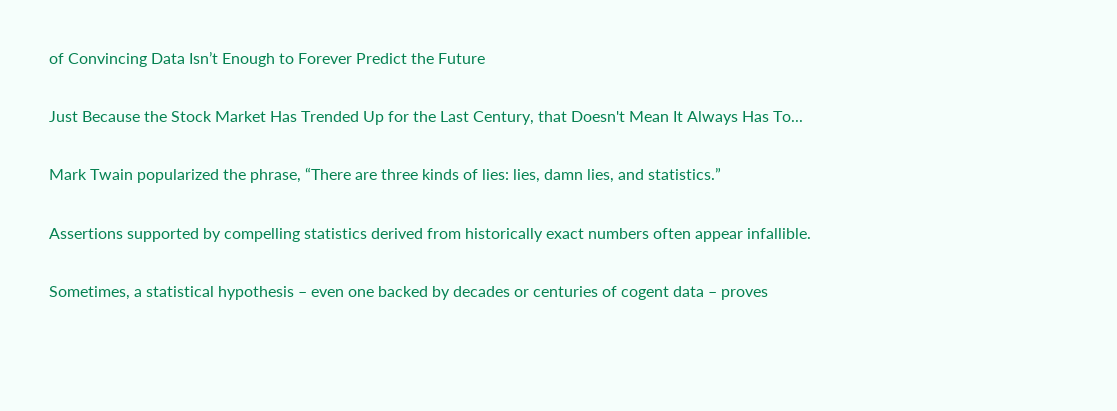of Convincing Data Isn’t Enough to Forever Predict the Future

Just Because the Stock Market Has Trended Up for the Last Century, that Doesn't Mean It Always Has To...

Mark Twain popularized the phrase, “There are three kinds of lies: lies, damn lies, and statistics.”

Assertions supported by compelling statistics derived from historically exact numbers often appear infallible.

Sometimes, a statistical hypothesis – even one backed by decades or centuries of cogent data – proves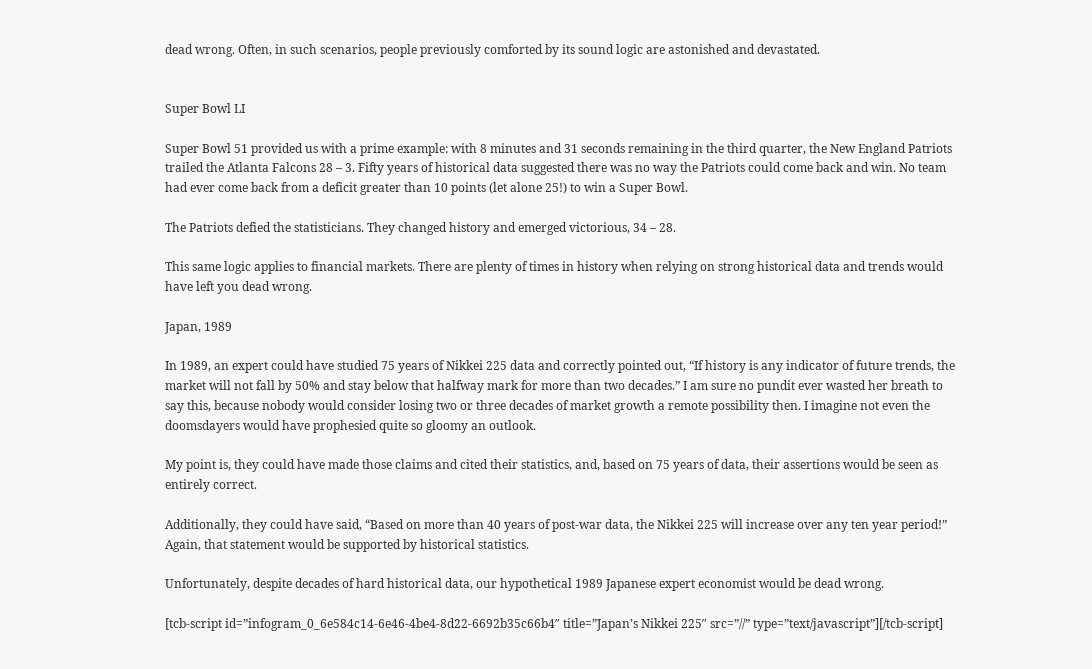dead wrong. Often, in such scenarios, people previously comforted by its sound logic are astonished and devastated.


Super Bowl LI

Super Bowl 51 provided us with a prime example: with 8 minutes and 31 seconds remaining in the third quarter, the New England Patriots trailed the Atlanta Falcons 28 – 3. Fifty years of historical data suggested there was no way the Patriots could come back and win. No team had ever come back from a deficit greater than 10 points (let alone 25!) to win a Super Bowl.

The Patriots defied the statisticians. They changed history and emerged victorious, 34 – 28.

This same logic applies to financial markets. There are plenty of times in history when relying on strong historical data and trends would have left you dead wrong.

Japan, 1989

In 1989, an expert could have studied 75 years of Nikkei 225 data and correctly pointed out, “If history is any indicator of future trends, the market will not fall by 50% and stay below that halfway mark for more than two decades.” I am sure no pundit ever wasted her breath to say this, because nobody would consider losing two or three decades of market growth a remote possibility then. I imagine not even the doomsdayers would have prophesied quite so gloomy an outlook.

My point is, they could have made those claims and cited their statistics, and, based on 75 years of data, their assertions would be seen as entirely correct.

Additionally, they could have said, “Based on more than 40 years of post-war data, the Nikkei 225 will increase over any ten year period!” Again, that statement would be supported by historical statistics.

Unfortunately, despite decades of hard historical data, our hypothetical 1989 Japanese expert economist would be dead wrong.

[tcb-script id=”infogram_0_6e584c14-6e46-4be4-8d22-6692b35c66b4″ title=”Japan’s Nikkei 225″ src=”//” type=”text/javascript”][/tcb-script]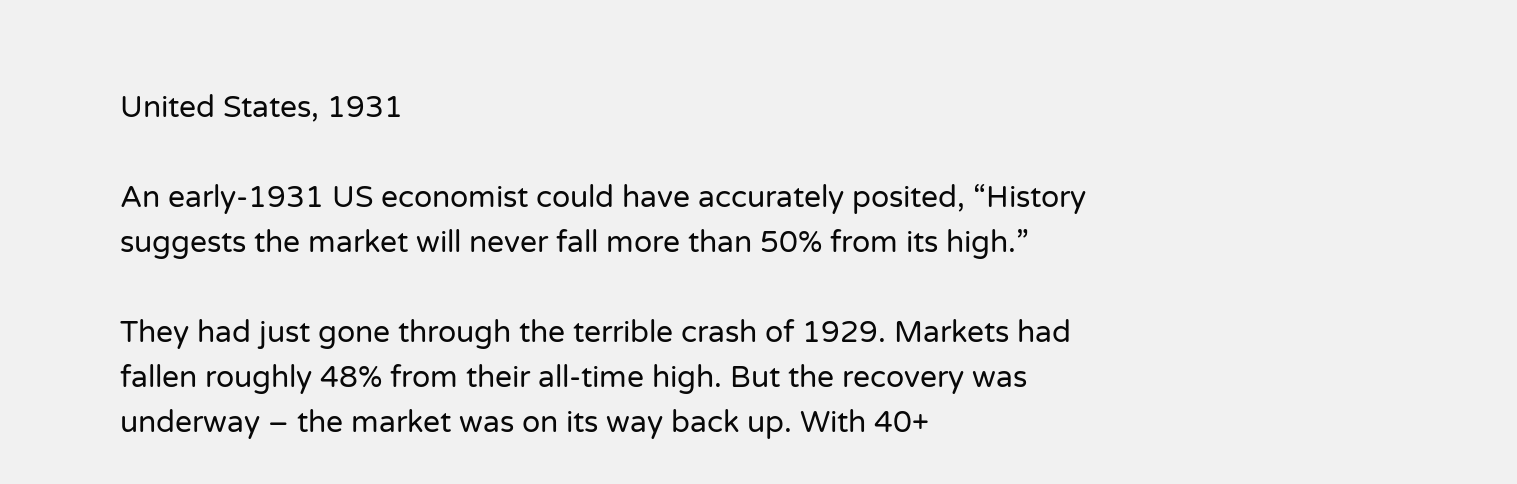United States, 1931

An early-1931 US economist could have accurately posited, “History suggests the market will never fall more than 50% from its high.”

They had just gone through the terrible crash of 1929. Markets had fallen roughly 48% from their all-time high. But the recovery was underway – the market was on its way back up. With 40+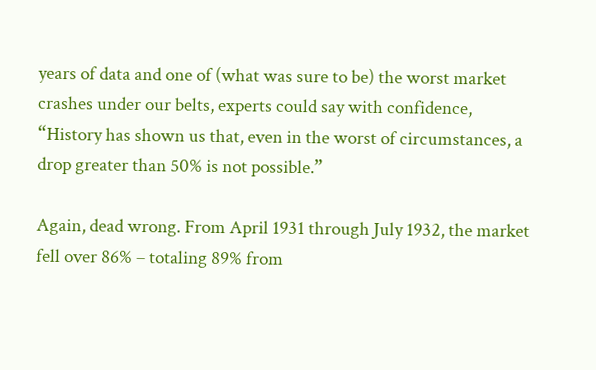years of data and one of (what was sure to be) the worst market crashes under our belts, experts could say with confidence, “History has shown us that, even in the worst of circumstances, a drop greater than 50% is not possible.”

Again, dead wrong. From April 1931 through July 1932, the market fell over 86% – totaling 89% from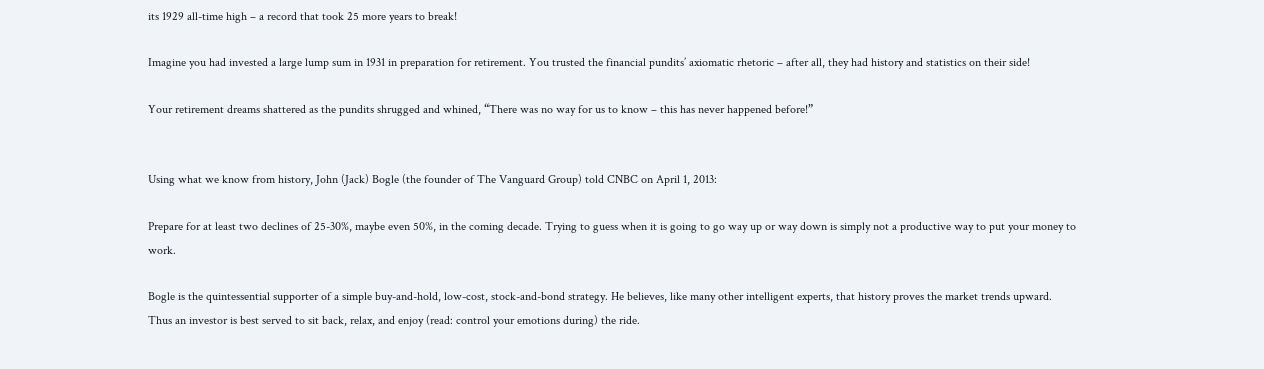its 1929 all-time high – a record that took 25 more years to break!

Imagine you had invested a large lump sum in 1931 in preparation for retirement. You trusted the financial pundits’ axiomatic rhetoric – after all, they had history and statistics on their side!

Your retirement dreams shattered as the pundits shrugged and whined, “There was no way for us to know – this has never happened before!”


Using what we know from history, John (Jack) Bogle (the founder of The Vanguard Group) told CNBC on April 1, 2013:

Prepare for at least two declines of 25-30%, maybe even 50%, in the coming decade. Trying to guess when it is going to go way up or way down is simply not a productive way to put your money to work.

Bogle is the quintessential supporter of a simple buy-and-hold, low-cost, stock-and-bond strategy. He believes, like many other intelligent experts, that history proves the market trends upward. Thus an investor is best served to sit back, relax, and enjoy (read: control your emotions during) the ride.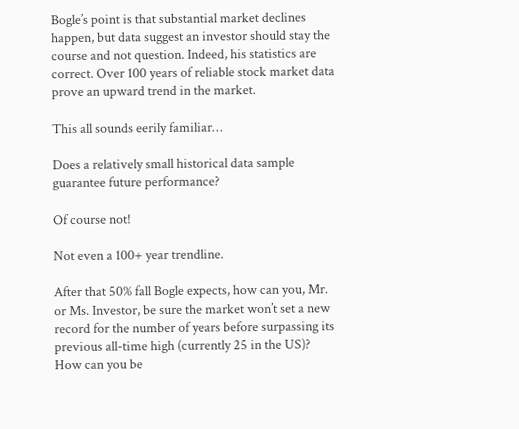Bogle’s point is that substantial market declines happen, but data suggest an investor should stay the course and not question. Indeed, his statistics are correct. Over 100 years of reliable stock market data prove an upward trend in the market.

This all sounds eerily familiar…

Does a relatively small historical data sample guarantee future performance?

Of course not!

Not even a 100+ year trendline.

After that 50% fall Bogle expects, how can you, Mr. or Ms. Investor, be sure the market won’t set a new record for the number of years before surpassing its previous all-time high (currently 25 in the US)? How can you be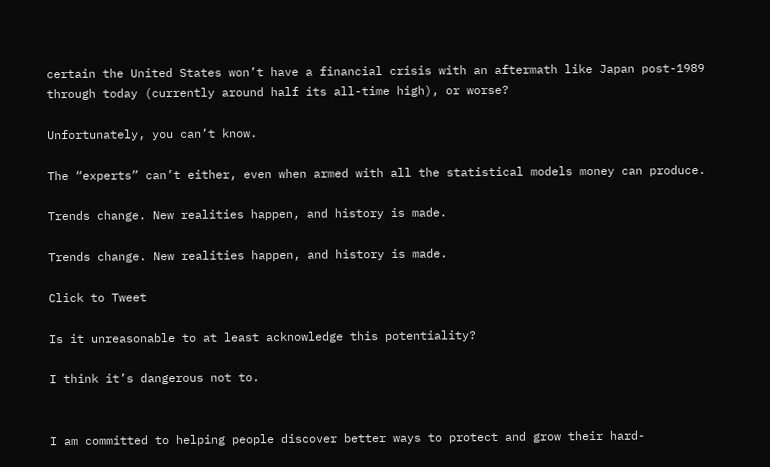certain the United States won’t have a financial crisis with an aftermath like Japan post-1989 through today (currently around half its all-time high), or worse?

Unfortunately, you can’t know.

The “experts” can’t either, even when armed with all the statistical models money can produce.

Trends change. New realities happen, and history is made.

Trends change. New realities happen, and history is made.

Click to Tweet

Is it unreasonable to at least acknowledge this potentiality?

I think it’s dangerous not to.


I am committed to helping people discover better ways to protect and grow their hard-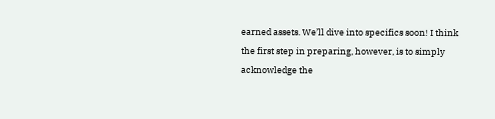earned assets. We’ll dive into specifics soon! I think the first step in preparing, however, is to simply acknowledge the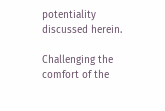potentiality discussed herein.

Challenging the comfort of the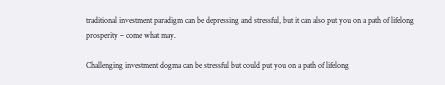traditional investment paradigm can be depressing and stressful, but it can also put you on a path of lifelong prosperity – come what may.

Challenging investment dogma can be stressful but could put you on a path of lifelong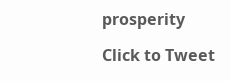prosperity

Click to Tweet